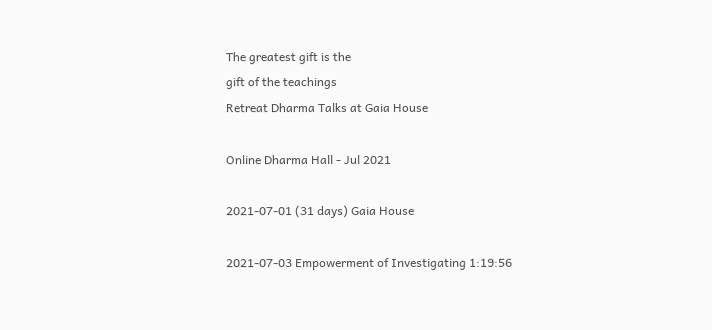The greatest gift is the
gift of the teachings
Retreat Dharma Talks at Gaia House

Online Dharma Hall - Jul 2021

2021-07-01 (31 days) Gaia House

2021-07-03 Empowerment of Investigating 1:19:56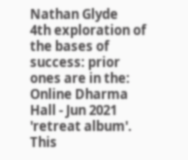Nathan Glyde
4th exploration of the bases of success: prior ones are in the: Online Dharma Hall - Jun 2021 'retreat album'. This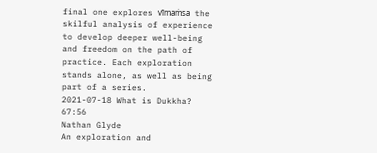final one explores vīmaṁsa the skilful analysis of experience to develop deeper well-being and freedom on the path of practice. Each exploration stands alone, as well as being part of a series.
2021-07-18 What is Dukkha? 67:56
Nathan Glyde
An exploration and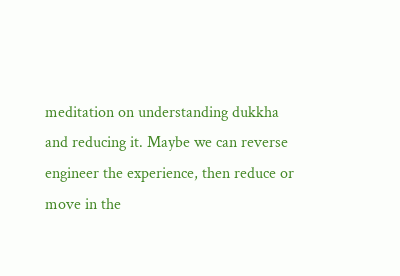meditation on understanding dukkha and reducing it. Maybe we can reverse engineer the experience, then reduce or move in the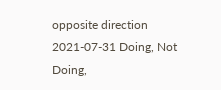opposite direction
2021-07-31 Doing, Not Doing,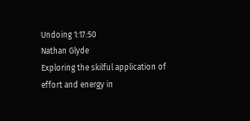Undoing 1:17:50
Nathan Glyde
Exploring the skilful application of effort and energy in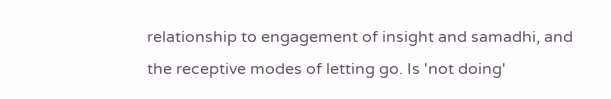relationship to engagement of insight and samadhi, and the receptive modes of letting go. Is 'not doing'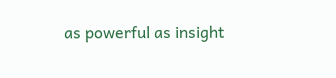as powerful as insight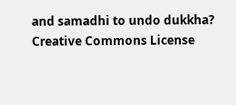and samadhi to undo dukkha?
Creative Commons License